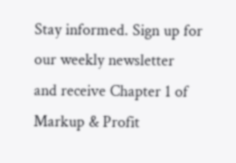Stay informed. Sign up for our weekly newsletter
and receive Chapter 1 of Markup & Profit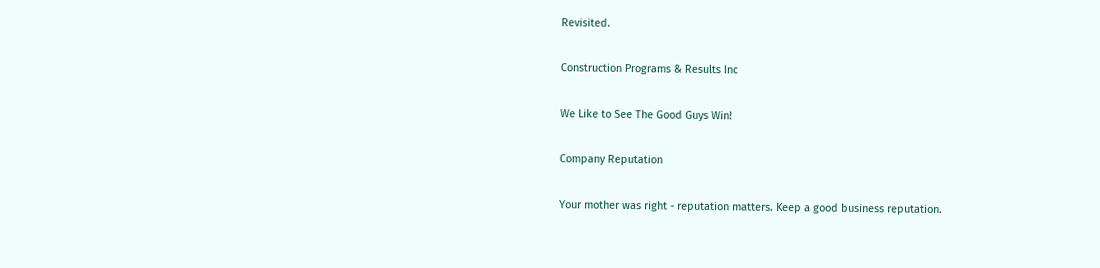Revisited.

Construction Programs & Results Inc

We Like to See The Good Guys Win!

Company Reputation

Your mother was right - reputation matters. Keep a good business reputation.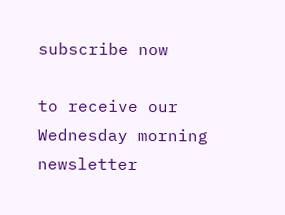subscribe now

to receive our Wednesday morning newsletter